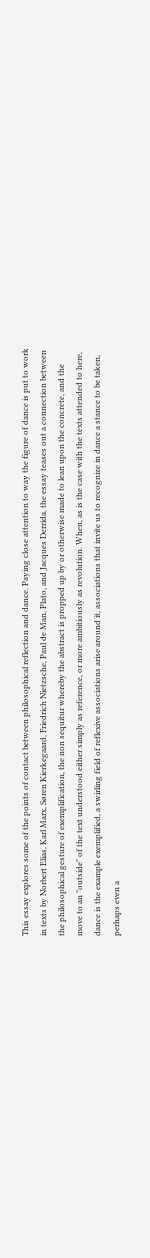This essay explores some of the points of contact between philosophical reflection and dance. Paying close attention to way the figure of dance is put to work in texts by Norbert Elias, Karl Marx, Søren Kierkegaard, Friedrich Nietzsche, Paul de Man, Plato, and Jacques Derrida, the essay teases out a connection between the philosophical gesture of exemplification, the non sequitur whereby the abstract is propped up by or otherwise made to lean upon the concrete, and the move to an "outside" of the text understood either simply as reference, or more ambitiously as revolution. When, as is the case with the texts attended to here, dance is the example exemplified, a swirling field of reflexive associations arise around it, associations that invite us to recognize in dance a stance to be taken, perhaps even a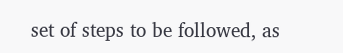set of steps to be followed, as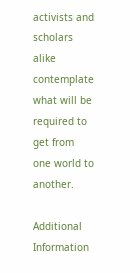activists and scholars alike contemplate what will be required to get from one world to another.

Additional Information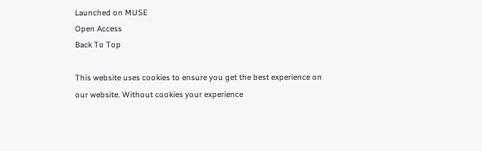Launched on MUSE
Open Access
Back To Top

This website uses cookies to ensure you get the best experience on our website. Without cookies your experience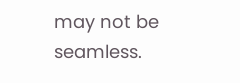may not be seamless.